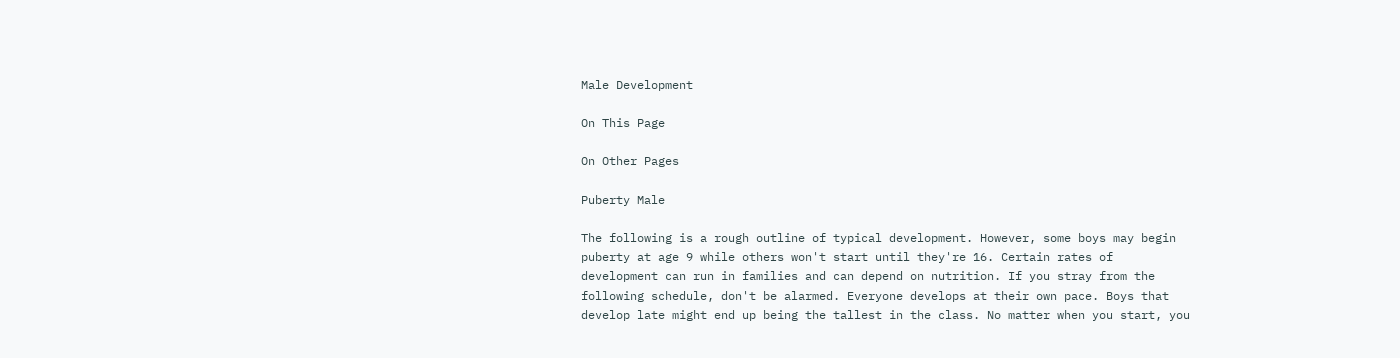Male Development

On This Page

On Other Pages

Puberty Male

The following is a rough outline of typical development. However, some boys may begin puberty at age 9 while others won't start until they're 16. Certain rates of development can run in families and can depend on nutrition. If you stray from the following schedule, don't be alarmed. Everyone develops at their own pace. Boys that develop late might end up being the tallest in the class. No matter when you start, you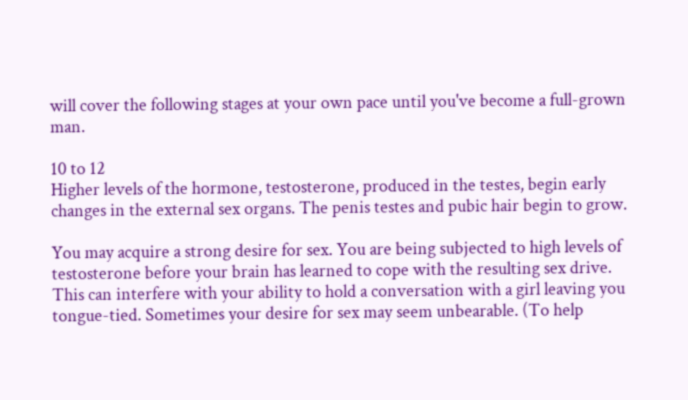will cover the following stages at your own pace until you've become a full-grown man.

10 to 12
Higher levels of the hormone, testosterone, produced in the testes, begin early changes in the external sex organs. The penis testes and pubic hair begin to grow.

You may acquire a strong desire for sex. You are being subjected to high levels of testosterone before your brain has learned to cope with the resulting sex drive. This can interfere with your ability to hold a conversation with a girl leaving you tongue-tied. Sometimes your desire for sex may seem unbearable. (To help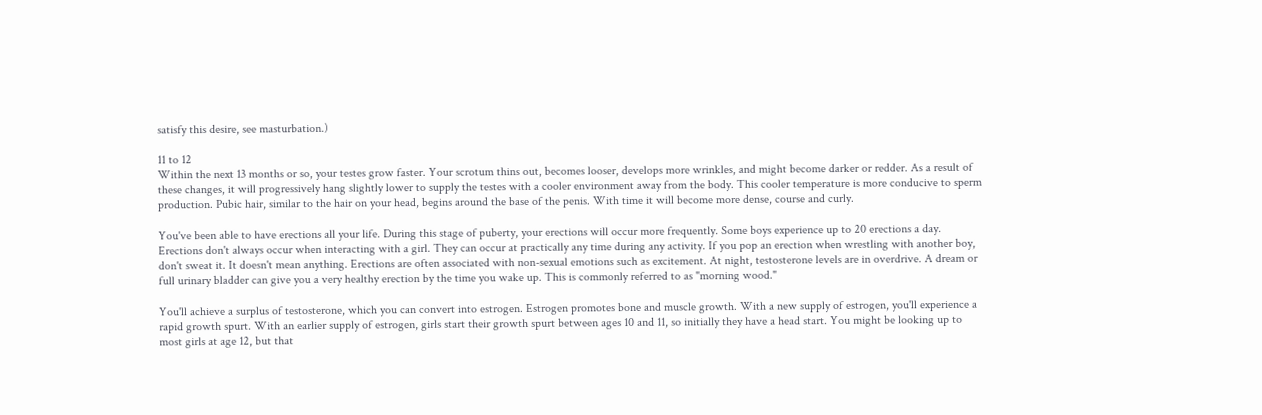satisfy this desire, see masturbation.)

11 to 12
Within the next 13 months or so, your testes grow faster. Your scrotum thins out, becomes looser, develops more wrinkles, and might become darker or redder. As a result of these changes, it will progressively hang slightly lower to supply the testes with a cooler environment away from the body. This cooler temperature is more conducive to sperm production. Pubic hair, similar to the hair on your head, begins around the base of the penis. With time it will become more dense, course and curly.

You've been able to have erections all your life. During this stage of puberty, your erections will occur more frequently. Some boys experience up to 20 erections a day. Erections don't always occur when interacting with a girl. They can occur at practically any time during any activity. If you pop an erection when wrestling with another boy, don't sweat it. It doesn't mean anything. Erections are often associated with non-sexual emotions such as excitement. At night, testosterone levels are in overdrive. A dream or full urinary bladder can give you a very healthy erection by the time you wake up. This is commonly referred to as "morning wood."

You'll achieve a surplus of testosterone, which you can convert into estrogen. Estrogen promotes bone and muscle growth. With a new supply of estrogen, you'll experience a rapid growth spurt. With an earlier supply of estrogen, girls start their growth spurt between ages 10 and 11, so initially they have a head start. You might be looking up to most girls at age 12, but that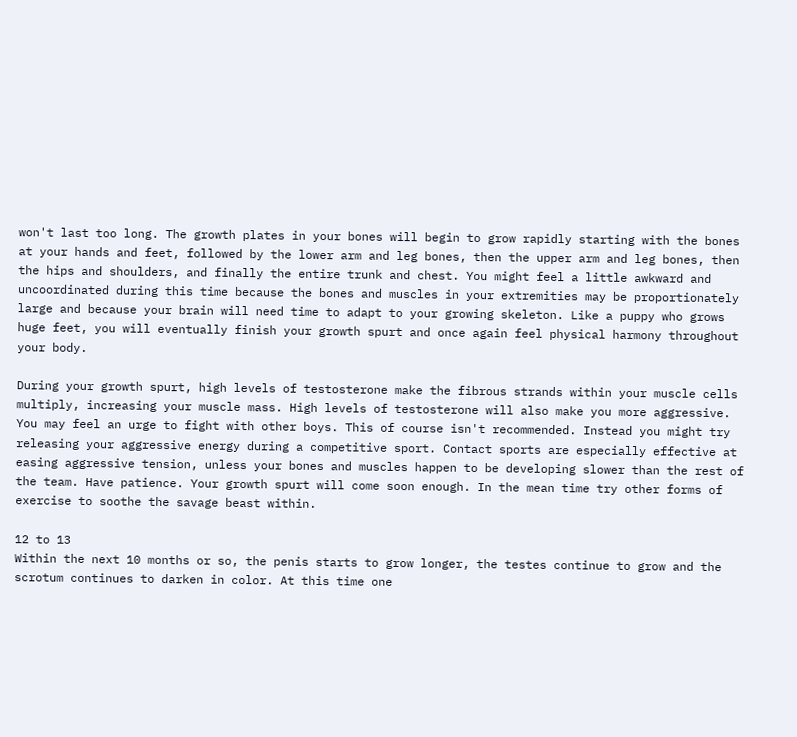won't last too long. The growth plates in your bones will begin to grow rapidly starting with the bones at your hands and feet, followed by the lower arm and leg bones, then the upper arm and leg bones, then the hips and shoulders, and finally the entire trunk and chest. You might feel a little awkward and uncoordinated during this time because the bones and muscles in your extremities may be proportionately large and because your brain will need time to adapt to your growing skeleton. Like a puppy who grows huge feet, you will eventually finish your growth spurt and once again feel physical harmony throughout your body.

During your growth spurt, high levels of testosterone make the fibrous strands within your muscle cells multiply, increasing your muscle mass. High levels of testosterone will also make you more aggressive. You may feel an urge to fight with other boys. This of course isn't recommended. Instead you might try releasing your aggressive energy during a competitive sport. Contact sports are especially effective at easing aggressive tension, unless your bones and muscles happen to be developing slower than the rest of the team. Have patience. Your growth spurt will come soon enough. In the mean time try other forms of exercise to soothe the savage beast within.

12 to 13
Within the next 10 months or so, the penis starts to grow longer, the testes continue to grow and the scrotum continues to darken in color. At this time one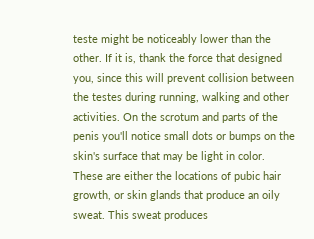teste might be noticeably lower than the other. If it is, thank the force that designed you, since this will prevent collision between the testes during running, walking and other activities. On the scrotum and parts of the penis you'll notice small dots or bumps on the skin's surface that may be light in color. These are either the locations of pubic hair growth, or skin glands that produce an oily sweat. This sweat produces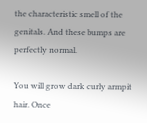the characteristic smell of the genitals. And these bumps are perfectly normal.

You will grow dark curly armpit hair. Once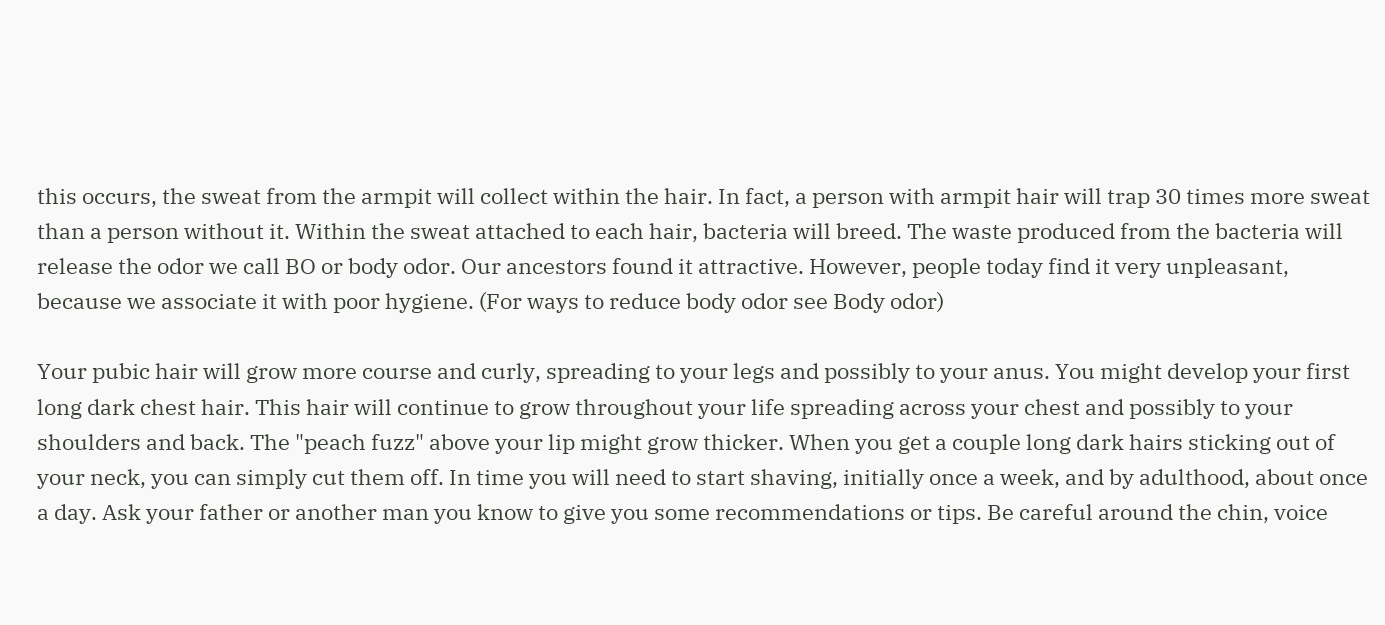this occurs, the sweat from the armpit will collect within the hair. In fact, a person with armpit hair will trap 30 times more sweat than a person without it. Within the sweat attached to each hair, bacteria will breed. The waste produced from the bacteria will release the odor we call BO or body odor. Our ancestors found it attractive. However, people today find it very unpleasant, because we associate it with poor hygiene. (For ways to reduce body odor see Body odor)

Your pubic hair will grow more course and curly, spreading to your legs and possibly to your anus. You might develop your first long dark chest hair. This hair will continue to grow throughout your life spreading across your chest and possibly to your shoulders and back. The "peach fuzz" above your lip might grow thicker. When you get a couple long dark hairs sticking out of your neck, you can simply cut them off. In time you will need to start shaving, initially once a week, and by adulthood, about once a day. Ask your father or another man you know to give you some recommendations or tips. Be careful around the chin, voice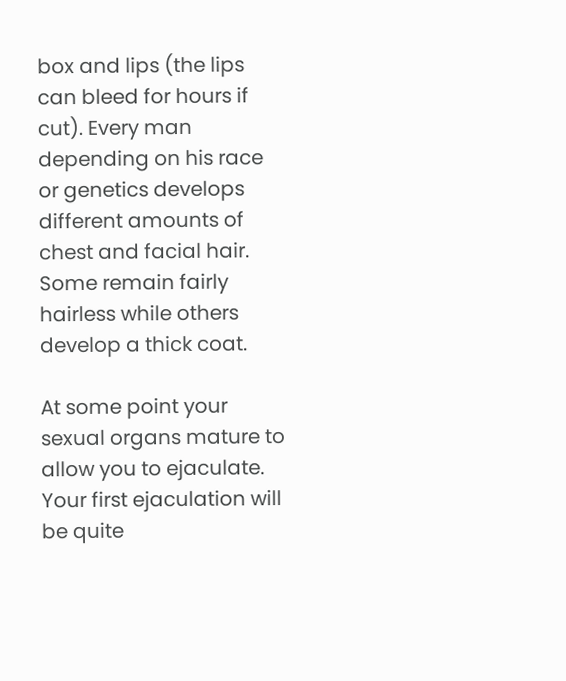box and lips (the lips can bleed for hours if cut). Every man depending on his race or genetics develops different amounts of chest and facial hair. Some remain fairly hairless while others develop a thick coat.

At some point your sexual organs mature to allow you to ejaculate. Your first ejaculation will be quite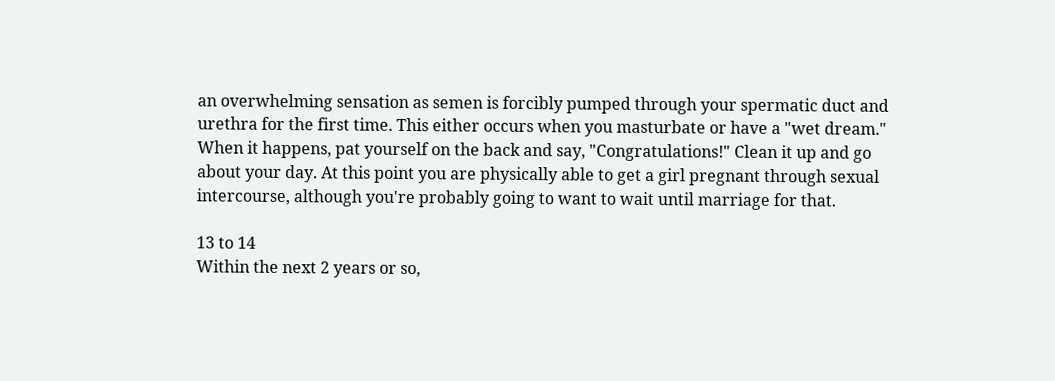an overwhelming sensation as semen is forcibly pumped through your spermatic duct and urethra for the first time. This either occurs when you masturbate or have a "wet dream." When it happens, pat yourself on the back and say, "Congratulations!" Clean it up and go about your day. At this point you are physically able to get a girl pregnant through sexual intercourse, although you're probably going to want to wait until marriage for that.

13 to 14
Within the next 2 years or so,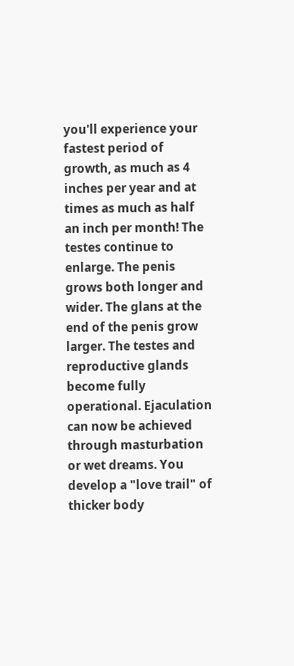you'll experience your fastest period of growth, as much as 4 inches per year and at times as much as half an inch per month! The testes continue to enlarge. The penis grows both longer and wider. The glans at the end of the penis grow larger. The testes and reproductive glands become fully operational. Ejaculation can now be achieved through masturbation or wet dreams. You develop a "love trail" of thicker body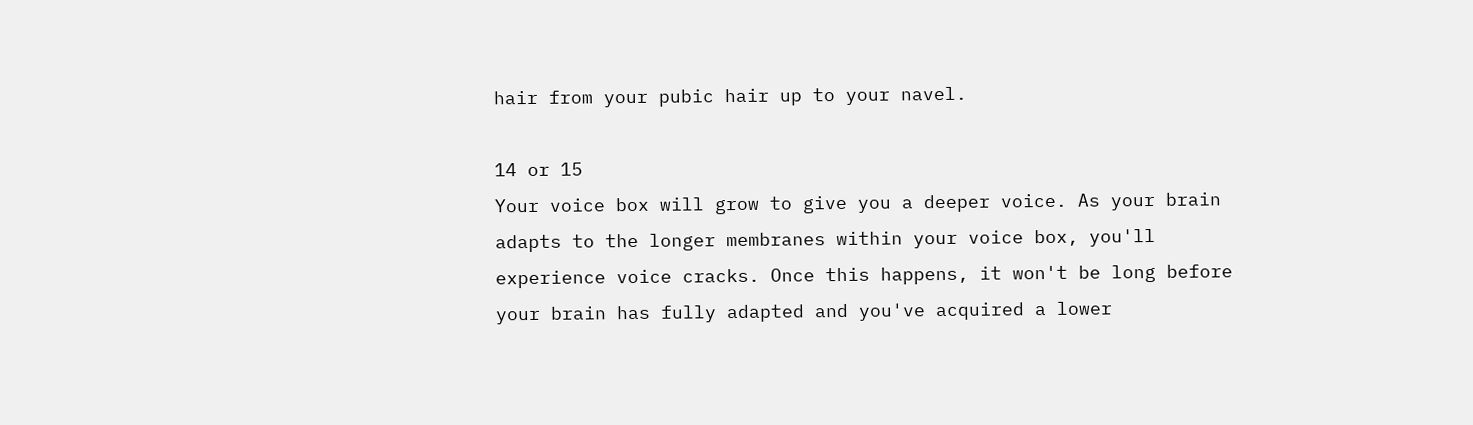hair from your pubic hair up to your navel.

14 or 15
Your voice box will grow to give you a deeper voice. As your brain adapts to the longer membranes within your voice box, you'll experience voice cracks. Once this happens, it won't be long before your brain has fully adapted and you've acquired a lower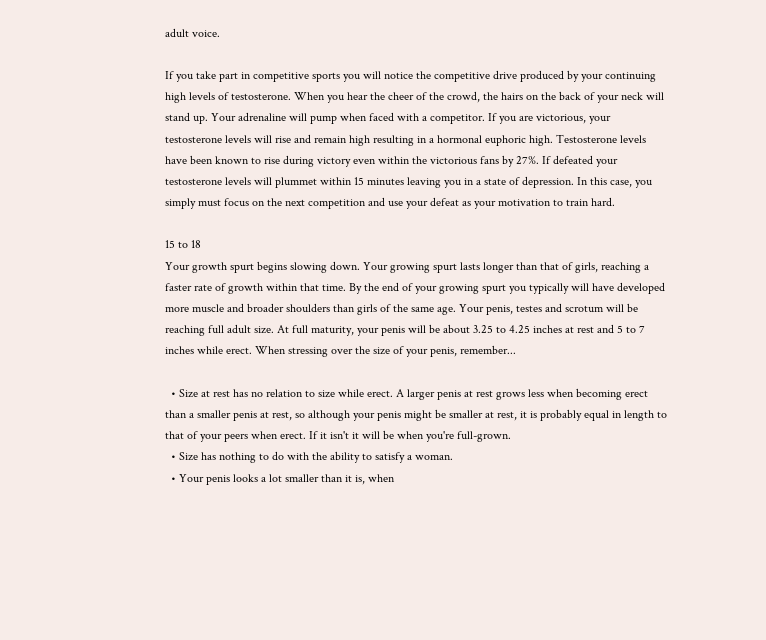adult voice.

If you take part in competitive sports you will notice the competitive drive produced by your continuing high levels of testosterone. When you hear the cheer of the crowd, the hairs on the back of your neck will stand up. Your adrenaline will pump when faced with a competitor. If you are victorious, your testosterone levels will rise and remain high resulting in a hormonal euphoric high. Testosterone levels have been known to rise during victory even within the victorious fans by 27%. If defeated your testosterone levels will plummet within 15 minutes leaving you in a state of depression. In this case, you simply must focus on the next competition and use your defeat as your motivation to train hard.

15 to 18
Your growth spurt begins slowing down. Your growing spurt lasts longer than that of girls, reaching a faster rate of growth within that time. By the end of your growing spurt you typically will have developed more muscle and broader shoulders than girls of the same age. Your penis, testes and scrotum will be reaching full adult size. At full maturity, your penis will be about 3.25 to 4.25 inches at rest and 5 to 7 inches while erect. When stressing over the size of your penis, remember...

  • Size at rest has no relation to size while erect. A larger penis at rest grows less when becoming erect than a smaller penis at rest, so although your penis might be smaller at rest, it is probably equal in length to that of your peers when erect. If it isn't it will be when you're full-grown.
  • Size has nothing to do with the ability to satisfy a woman.
  • Your penis looks a lot smaller than it is, when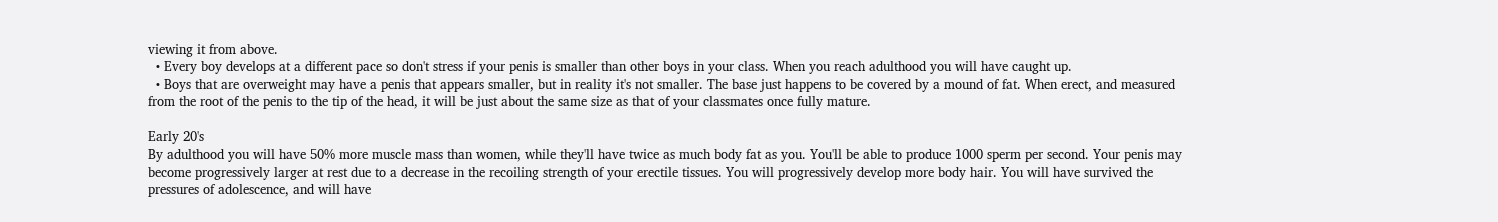viewing it from above.
  • Every boy develops at a different pace so don't stress if your penis is smaller than other boys in your class. When you reach adulthood you will have caught up.
  • Boys that are overweight may have a penis that appears smaller, but in reality it's not smaller. The base just happens to be covered by a mound of fat. When erect, and measured from the root of the penis to the tip of the head, it will be just about the same size as that of your classmates once fully mature.

Early 20's
By adulthood you will have 50% more muscle mass than women, while they'll have twice as much body fat as you. You'll be able to produce 1000 sperm per second. Your penis may become progressively larger at rest due to a decrease in the recoiling strength of your erectile tissues. You will progressively develop more body hair. You will have survived the pressures of adolescence, and will have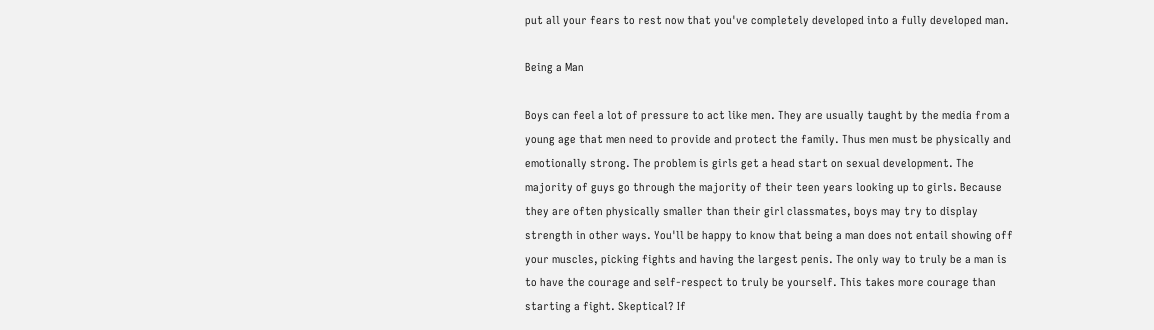put all your fears to rest now that you've completely developed into a fully developed man.

Being a Man

Boys can feel a lot of pressure to act like men. They are usually taught by the media from a young age that men need to provide and protect the family. Thus men must be physically and emotionally strong. The problem is girls get a head start on sexual development. The majority of guys go through the majority of their teen years looking up to girls. Because they are often physically smaller than their girl classmates, boys may try to display strength in other ways. You'll be happy to know that being a man does not entail showing off your muscles, picking fights and having the largest penis. The only way to truly be a man is to have the courage and self-respect to truly be yourself. This takes more courage than starting a fight. Skeptical? If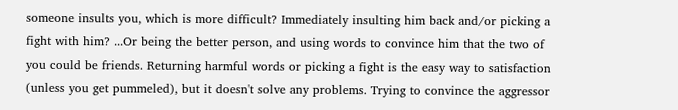someone insults you, which is more difficult? Immediately insulting him back and/or picking a fight with him? ...Or being the better person, and using words to convince him that the two of you could be friends. Returning harmful words or picking a fight is the easy way to satisfaction (unless you get pummeled), but it doesn't solve any problems. Trying to convince the aggressor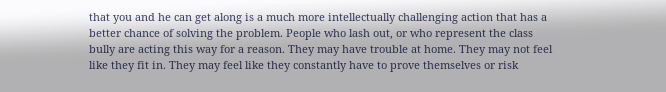that you and he can get along is a much more intellectually challenging action that has a better chance of solving the problem. People who lash out, or who represent the class bully are acting this way for a reason. They may have trouble at home. They may not feel like they fit in. They may feel like they constantly have to prove themselves or risk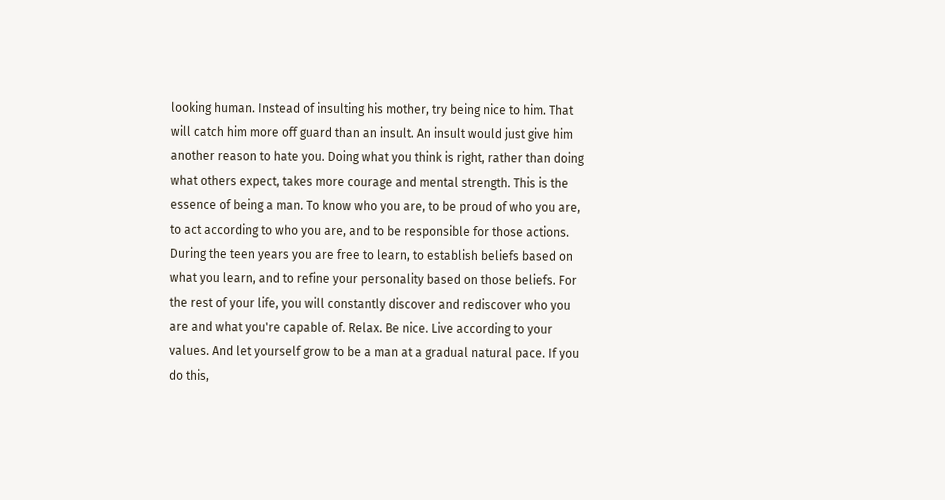looking human. Instead of insulting his mother, try being nice to him. That will catch him more off guard than an insult. An insult would just give him another reason to hate you. Doing what you think is right, rather than doing what others expect, takes more courage and mental strength. This is the essence of being a man. To know who you are, to be proud of who you are, to act according to who you are, and to be responsible for those actions. During the teen years you are free to learn, to establish beliefs based on what you learn, and to refine your personality based on those beliefs. For the rest of your life, you will constantly discover and rediscover who you are and what you're capable of. Relax. Be nice. Live according to your values. And let yourself grow to be a man at a gradual natural pace. If you do this,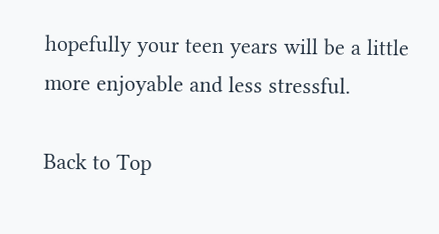hopefully your teen years will be a little more enjoyable and less stressful.

Back to Top